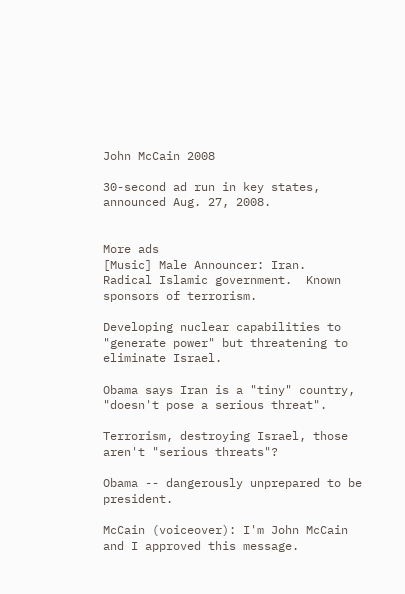John McCain 2008

30-second ad run in key states, announced Aug. 27, 2008.


More ads
[Music] Male Announcer: Iran.  Radical Islamic government.  Known sponsors of terrorism.

Developing nuclear capabilities to "generate power" but threatening to eliminate Israel.

Obama says Iran is a "tiny" country, "doesn't pose a serious threat".

Terrorism, destroying Israel, those aren't "serious threats"?

Obama -- dangerously unprepared to be president.

McCain (voiceover): I'm John McCain and I approved this message.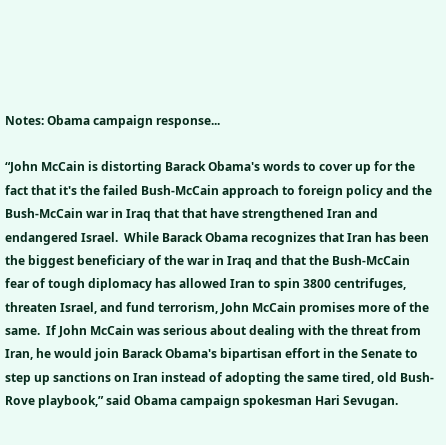Notes: Obama campaign response...

“John McCain is distorting Barack Obama's words to cover up for the fact that it's the failed Bush-McCain approach to foreign policy and the Bush-McCain war in Iraq that that have strengthened Iran and endangered Israel.  While Barack Obama recognizes that Iran has been the biggest beneficiary of the war in Iraq and that the Bush-McCain fear of tough diplomacy has allowed Iran to spin 3800 centrifuges, threaten Israel, and fund terrorism, John McCain promises more of the same.  If John McCain was serious about dealing with the threat from Iran, he would join Barack Obama's bipartisan effort in the Senate to step up sanctions on Iran instead of adopting the same tired, old Bush-Rove playbook,” said Obama campaign spokesman Hari Sevugan.